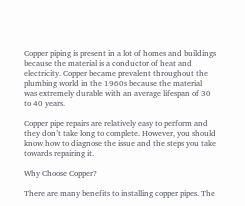Copper piping is present in a lot of homes and buildings because the material is a conductor of heat and electricity. Copper became prevalent throughout the plumbing world in the 1960s because the material was extremely durable with an average lifespan of 30 to 40 years.

Copper pipe repairs are relatively easy to perform and they don’t take long to complete. However, you should know how to diagnose the issue and the steps you take towards repairing it.

Why Choose Copper?

There are many benefits to installing copper pipes. The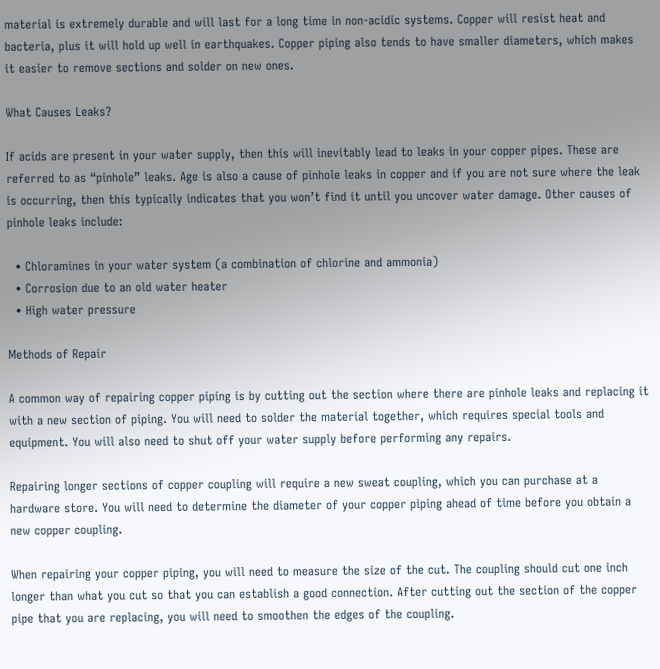material is extremely durable and will last for a long time in non-acidic systems. Copper will resist heat and bacteria, plus it will hold up well in earthquakes. Copper piping also tends to have smaller diameters, which makes it easier to remove sections and solder on new ones.

What Causes Leaks?

If acids are present in your water supply, then this will inevitably lead to leaks in your copper pipes. These are referred to as “pinhole” leaks. Age is also a cause of pinhole leaks in copper and if you are not sure where the leak is occurring, then this typically indicates that you won’t find it until you uncover water damage. Other causes of pinhole leaks include:

  • Chloramines in your water system (a combination of chlorine and ammonia)
  • Corrosion due to an old water heater
  • High water pressure

Methods of Repair

A common way of repairing copper piping is by cutting out the section where there are pinhole leaks and replacing it with a new section of piping. You will need to solder the material together, which requires special tools and equipment. You will also need to shut off your water supply before performing any repairs.

Repairing longer sections of copper coupling will require a new sweat coupling, which you can purchase at a hardware store. You will need to determine the diameter of your copper piping ahead of time before you obtain a new copper coupling.

When repairing your copper piping, you will need to measure the size of the cut. The coupling should cut one inch longer than what you cut so that you can establish a good connection. After cutting out the section of the copper pipe that you are replacing, you will need to smoothen the edges of the coupling.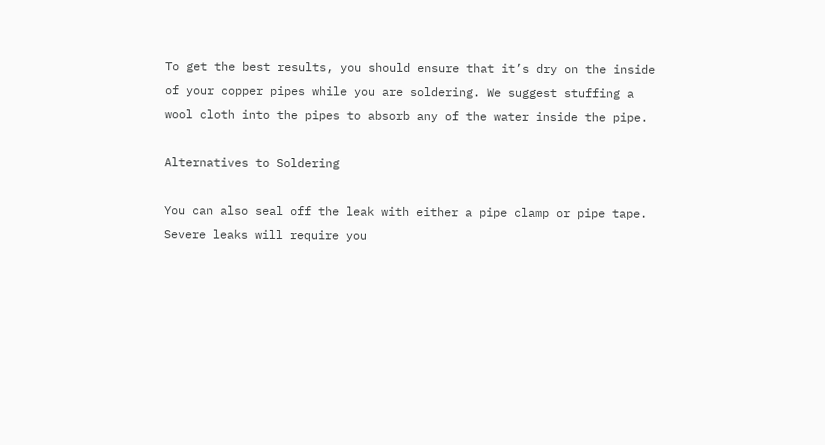To get the best results, you should ensure that it’s dry on the inside of your copper pipes while you are soldering. We suggest stuffing a wool cloth into the pipes to absorb any of the water inside the pipe.

Alternatives to Soldering

You can also seal off the leak with either a pipe clamp or pipe tape. Severe leaks will require you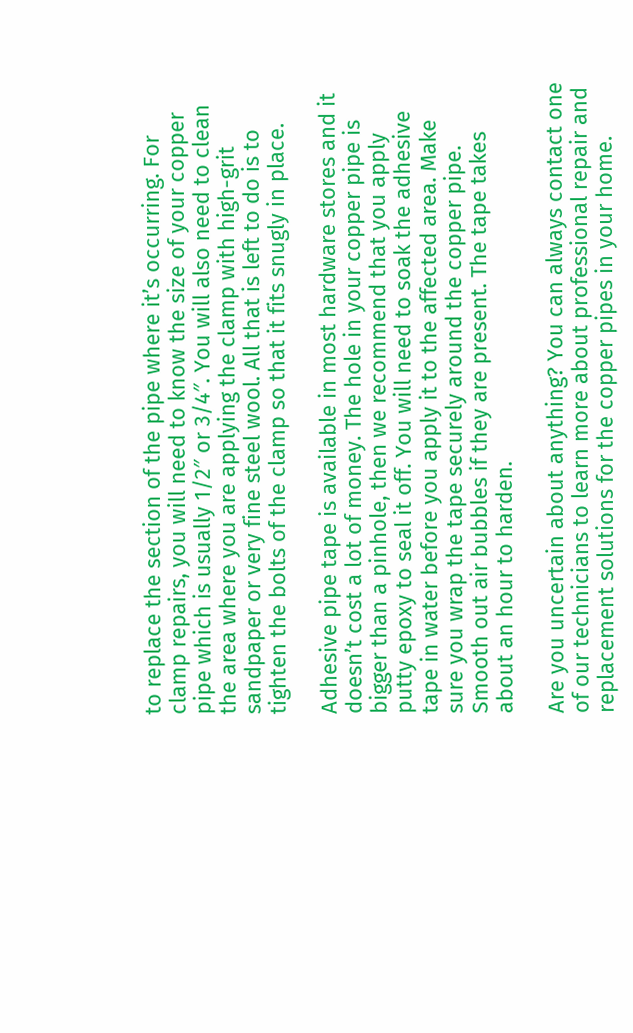to replace the section of the pipe where it’s occurring. For clamp repairs, you will need to know the size of your copper pipe which is usually 1/2″ or 3/4″. You will also need to clean the area where you are applying the clamp with high-grit sandpaper or very fine steel wool. All that is left to do is to tighten the bolts of the clamp so that it fits snugly in place.

Adhesive pipe tape is available in most hardware stores and it doesn’t cost a lot of money. The hole in your copper pipe is bigger than a pinhole, then we recommend that you apply putty epoxy to seal it off. You will need to soak the adhesive tape in water before you apply it to the affected area. Make sure you wrap the tape securely around the copper pipe. Smooth out air bubbles if they are present. The tape takes about an hour to harden.

Are you uncertain about anything? You can always contact one of our technicians to learn more about professional repair and replacement solutions for the copper pipes in your home.